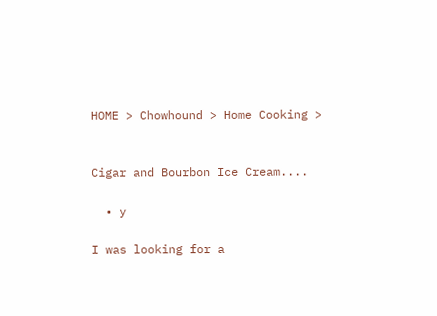HOME > Chowhound > Home Cooking >


Cigar and Bourbon Ice Cream....

  • y

I was looking for a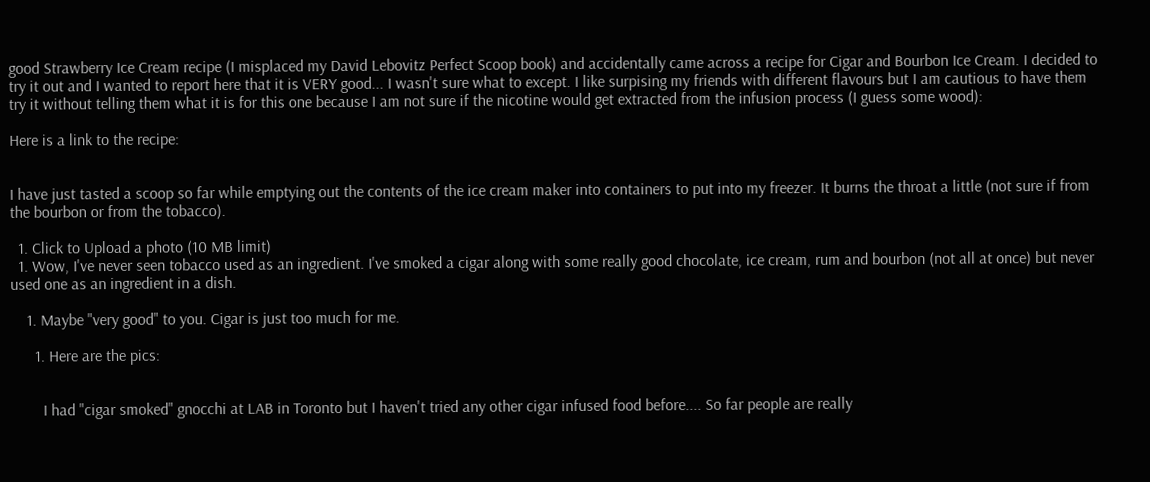good Strawberry Ice Cream recipe (I misplaced my David Lebovitz Perfect Scoop book) and accidentally came across a recipe for Cigar and Bourbon Ice Cream. I decided to try it out and I wanted to report here that it is VERY good... I wasn't sure what to except. I like surpising my friends with different flavours but I am cautious to have them try it without telling them what it is for this one because I am not sure if the nicotine would get extracted from the infusion process (I guess some wood):

Here is a link to the recipe:


I have just tasted a scoop so far while emptying out the contents of the ice cream maker into containers to put into my freezer. It burns the throat a little (not sure if from the bourbon or from the tobacco).

  1. Click to Upload a photo (10 MB limit)
  1. Wow, I've never seen tobacco used as an ingredient. I've smoked a cigar along with some really good chocolate, ice cream, rum and bourbon (not all at once) but never used one as an ingredient in a dish.

    1. Maybe "very good" to you. Cigar is just too much for me.

      1. Here are the pics:


        I had "cigar smoked" gnocchi at LAB in Toronto but I haven't tried any other cigar infused food before.... So far people are really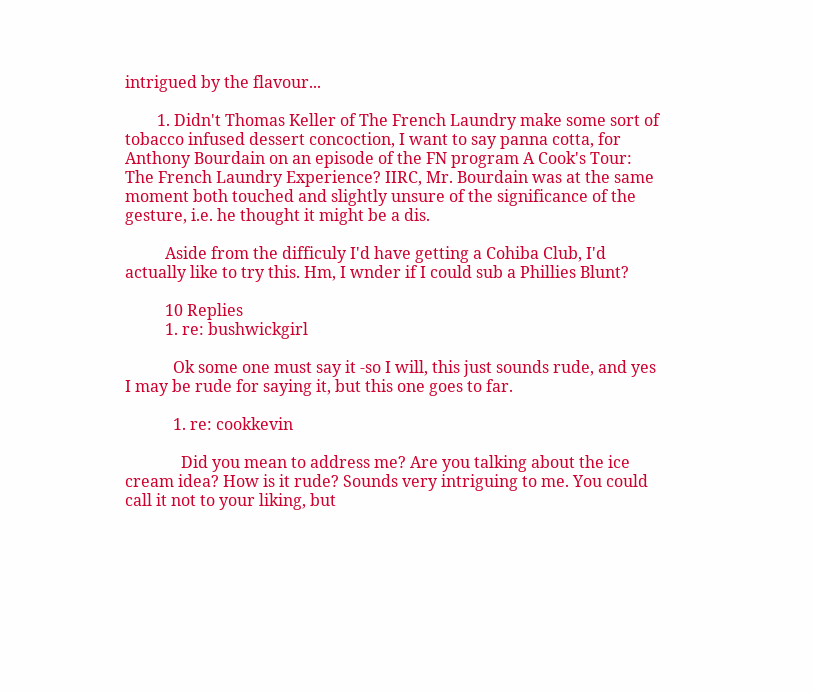intrigued by the flavour...

        1. Didn't Thomas Keller of The French Laundry make some sort of tobacco infused dessert concoction, I want to say panna cotta, for Anthony Bourdain on an episode of the FN program A Cook's Tour: The French Laundry Experience? IIRC, Mr. Bourdain was at the same moment both touched and slightly unsure of the significance of the gesture, i.e. he thought it might be a dis.

          Aside from the difficuly I'd have getting a Cohiba Club, I'd actually like to try this. Hm, I wnder if I could sub a Phillies Blunt?

          10 Replies
          1. re: bushwickgirl

            Ok some one must say it -so I will, this just sounds rude, and yes I may be rude for saying it, but this one goes to far.

            1. re: cookkevin

              Did you mean to address me? Are you talking about the ice cream idea? How is it rude? Sounds very intriguing to me. You could call it not to your liking, but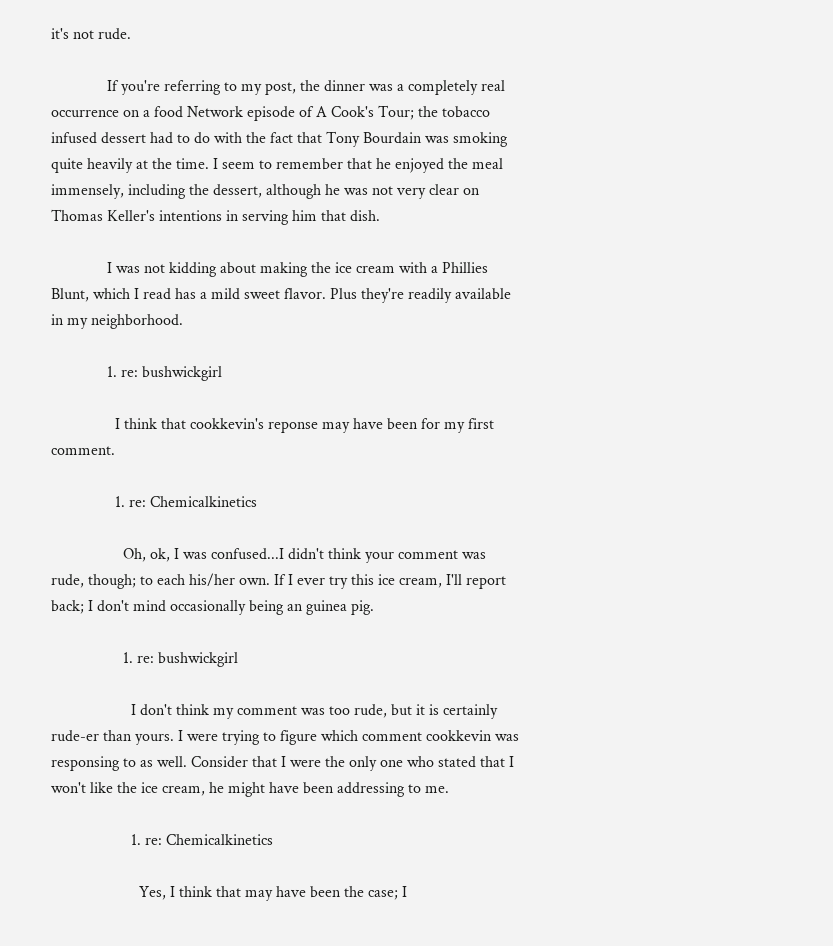it's not rude.

              If you're referring to my post, the dinner was a completely real occurrence on a food Network episode of A Cook's Tour; the tobacco infused dessert had to do with the fact that Tony Bourdain was smoking quite heavily at the time. I seem to remember that he enjoyed the meal immensely, including the dessert, although he was not very clear on Thomas Keller's intentions in serving him that dish.

              I was not kidding about making the ice cream with a Phillies Blunt, which I read has a mild sweet flavor. Plus they're readily available in my neighborhood.

              1. re: bushwickgirl

                I think that cookkevin's reponse may have been for my first comment.

                1. re: Chemicalkinetics

                  Oh, ok, I was confused...I didn't think your comment was rude, though; to each his/her own. If I ever try this ice cream, I'll report back; I don't mind occasionally being an guinea pig.

                  1. re: bushwickgirl

                    I don't think my comment was too rude, but it is certainly rude-er than yours. I were trying to figure which comment cookkevin was responsing to as well. Consider that I were the only one who stated that I won't like the ice cream, he might have been addressing to me.

                    1. re: Chemicalkinetics

                      Yes, I think that may have been the case; I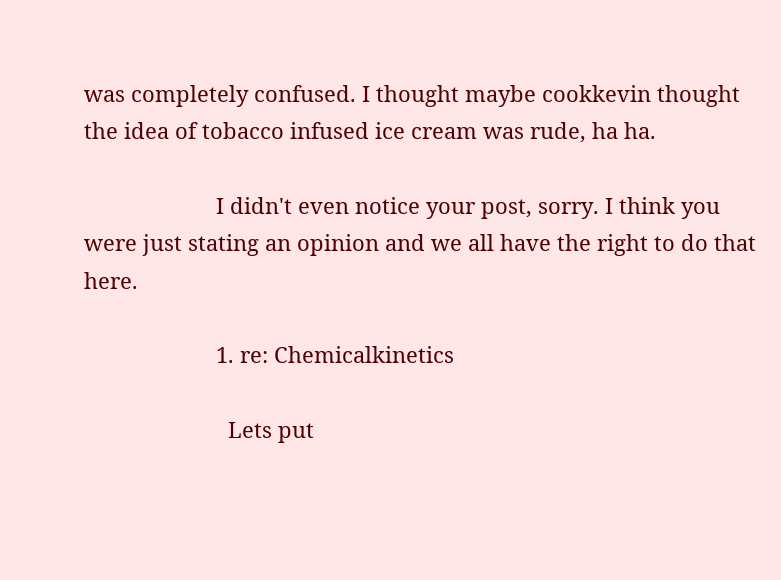was completely confused. I thought maybe cookkevin thought the idea of tobacco infused ice cream was rude, ha ha.

                      I didn't even notice your post, sorry. I think you were just stating an opinion and we all have the right to do that here.

                      1. re: Chemicalkinetics

                        Lets put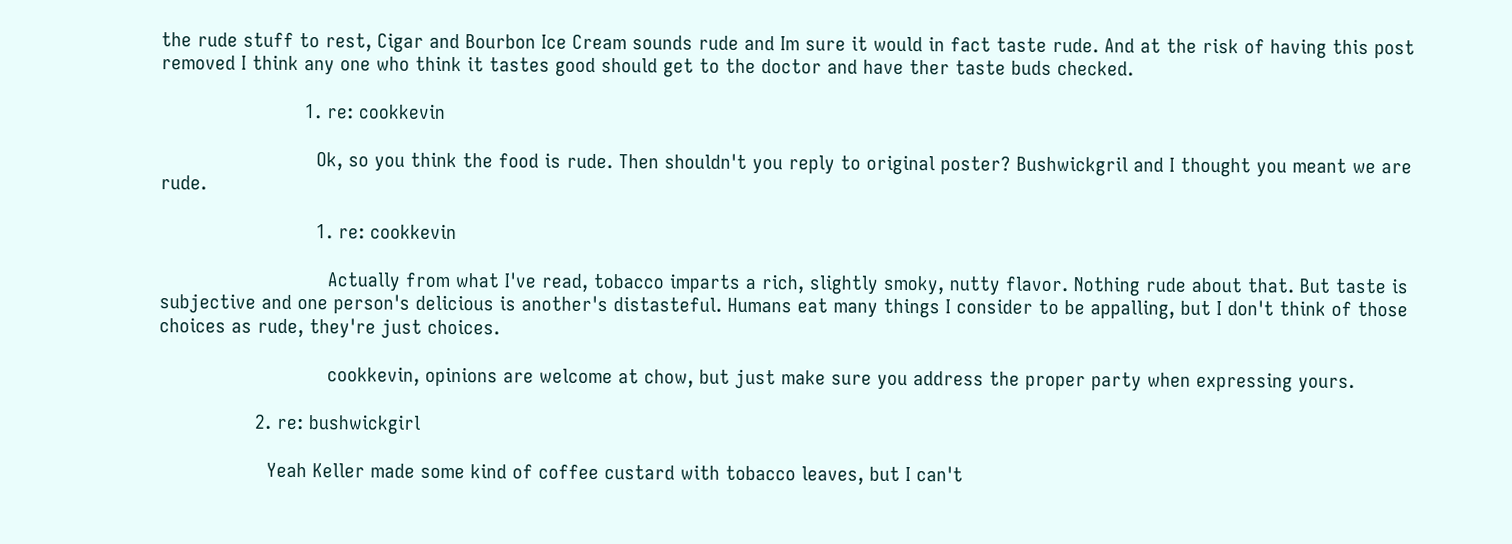the rude stuff to rest, Cigar and Bourbon Ice Cream sounds rude and Im sure it would in fact taste rude. And at the risk of having this post removed I think any one who think it tastes good should get to the doctor and have ther taste buds checked.

                        1. re: cookkevin

                          Ok, so you think the food is rude. Then shouldn't you reply to original poster? Bushwickgril and I thought you meant we are rude.

                          1. re: cookkevin

                            Actually from what I've read, tobacco imparts a rich, slightly smoky, nutty flavor. Nothing rude about that. But taste is subjective and one person's delicious is another's distasteful. Humans eat many things I consider to be appalling, but I don't think of those choices as rude, they're just choices.

                            cookkevin, opinions are welcome at chow, but just make sure you address the proper party when expressing yours.

                2. re: bushwickgirl

                  Yeah Keller made some kind of coffee custard with tobacco leaves, but I can't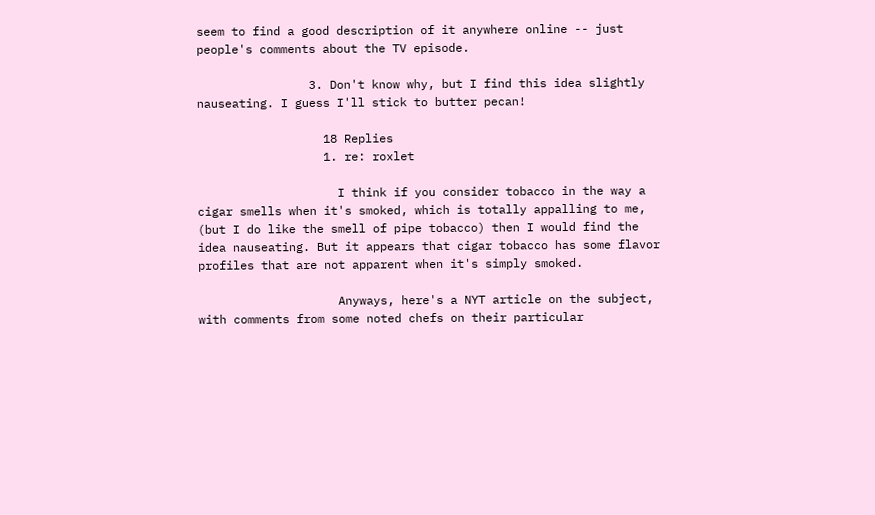seem to find a good description of it anywhere online -- just people's comments about the TV episode.

                3. Don't know why, but I find this idea slightly nauseating. I guess I'll stick to butter pecan!

                  18 Replies
                  1. re: roxlet

                    I think if you consider tobacco in the way a cigar smells when it's smoked, which is totally appalling to me, (but I do like the smell of pipe tobacco) then I would find the idea nauseating. But it appears that cigar tobacco has some flavor profiles that are not apparent when it's simply smoked.

                    Anyways, here's a NYT article on the subject, with comments from some noted chefs on their particular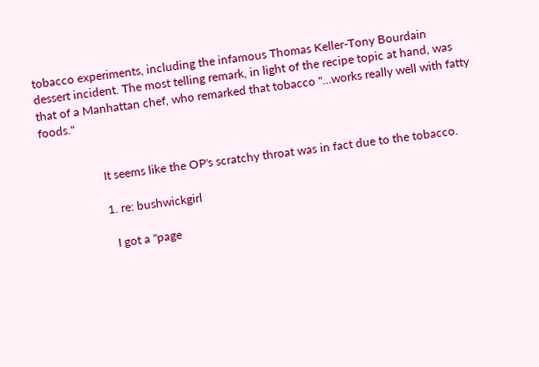tobacco experiments, including the infamous Thomas Keller-Tony Bourdain dessert incident. The most telling remark, in light of the recipe topic at hand, was that of a Manhattan chef, who remarked that tobacco "...works really well with fatty foods."


                    It seems like the OP's scratchy throat was in fact due to the tobacco.

                    1. re: bushwickgirl

                      I got a "page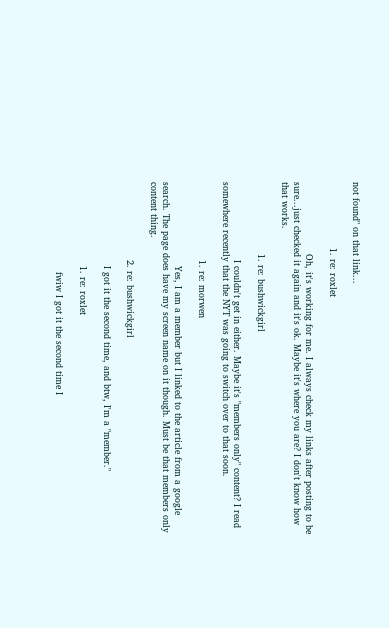not found" on that link...

                      1. re: roxlet

                        Oh, it's working for me. I always check my links after posting to be sure...just checked it again and it's ok. Maybe it's where you are? I don't know how that works.

                        1. re: bushwickgirl

                          I couldn't get in either. Maybe it's "members only" content? I read somewhere recently that the NYT was going to switch over to that soon.

                          1. re: morwen

                            Yes, I am a member but I linked to the article from a google search. The page does have my screen name on it though. Must be that members only content thing.

                          2. re: bushwickgirl

                            I got it the second time, and btw, I'm a "member."

                            1. re: roxlet

                              fwiw I got it the second time I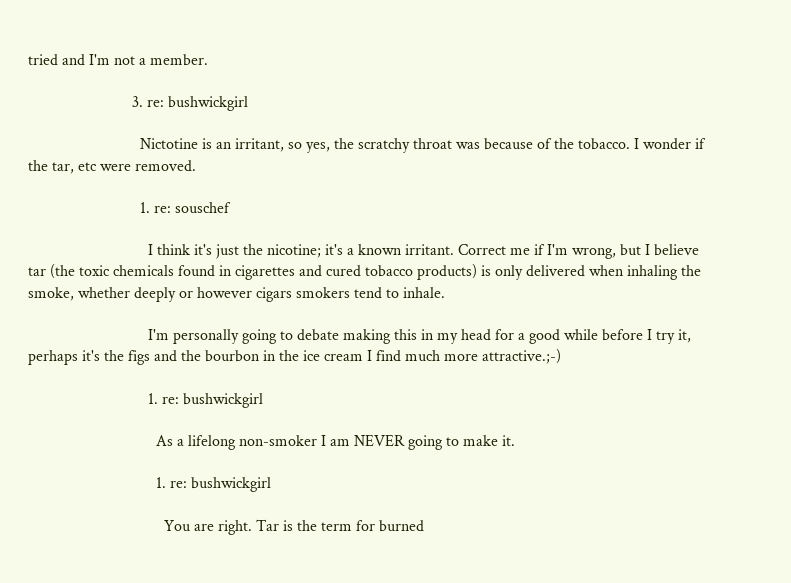tried and I'm not a member.

                          3. re: bushwickgirl

                            Nictotine is an irritant, so yes, the scratchy throat was because of the tobacco. I wonder if the tar, etc were removed.

                            1. re: souschef

                              I think it's just the nicotine; it's a known irritant. Correct me if I'm wrong, but I believe tar (the toxic chemicals found in cigarettes and cured tobacco products) is only delivered when inhaling the smoke, whether deeply or however cigars smokers tend to inhale.

                              I'm personally going to debate making this in my head for a good while before I try it, perhaps it's the figs and the bourbon in the ice cream I find much more attractive.;-)

                              1. re: bushwickgirl

                                As a lifelong non-smoker I am NEVER going to make it.

                                1. re: bushwickgirl

                                  You are right. Tar is the term for burned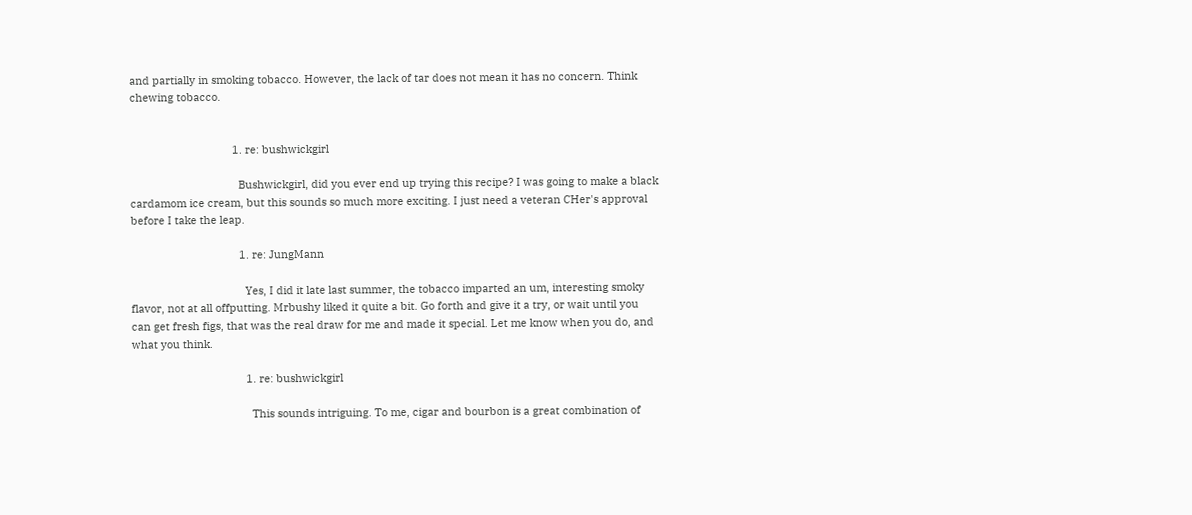and partially in smoking tobacco. However, the lack of tar does not mean it has no concern. Think chewing tobacco.


                                  1. re: bushwickgirl

                                    Bushwickgirl, did you ever end up trying this recipe? I was going to make a black cardamom ice cream, but this sounds so much more exciting. I just need a veteran CHer's approval before I take the leap.

                                    1. re: JungMann

                                      Yes, I did it late last summer, the tobacco imparted an um, interesting smoky flavor, not at all offputting. Mrbushy liked it quite a bit. Go forth and give it a try, or wait until you can get fresh figs, that was the real draw for me and made it special. Let me know when you do, and what you think.

                                      1. re: bushwickgirl

                                        This sounds intriguing. To me, cigar and bourbon is a great combination of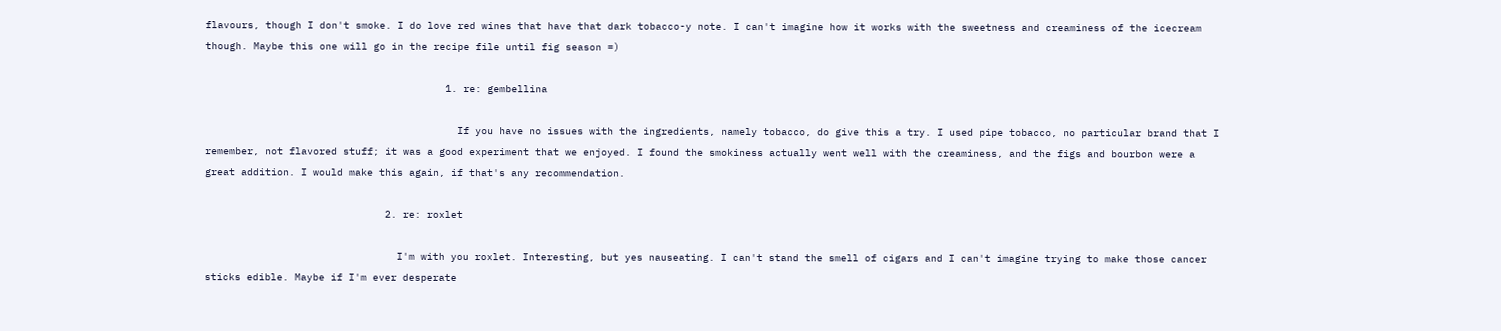flavours, though I don't smoke. I do love red wines that have that dark tobacco-y note. I can't imagine how it works with the sweetness and creaminess of the icecream though. Maybe this one will go in the recipe file until fig season =)

                                        1. re: gembellina

                                          If you have no issues with the ingredients, namely tobacco, do give this a try. I used pipe tobacco, no particular brand that I remember, not flavored stuff; it was a good experiment that we enjoyed. I found the smokiness actually went well with the creaminess, and the figs and bourbon were a great addition. I would make this again, if that's any recommendation.

                              2. re: roxlet

                                I'm with you roxlet. Interesting, but yes nauseating. I can't stand the smell of cigars and I can't imagine trying to make those cancer sticks edible. Maybe if I'm ever desperate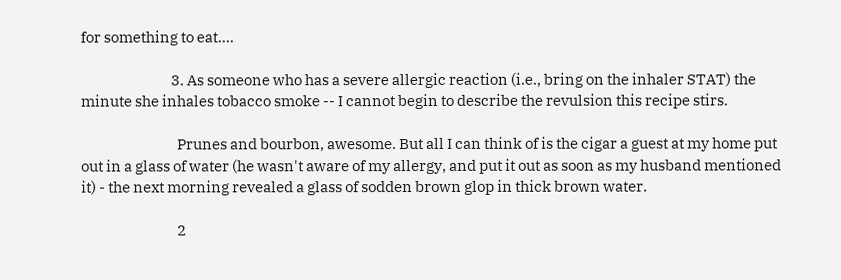for something to eat....

                              3. As someone who has a severe allergic reaction (i.e., bring on the inhaler STAT) the minute she inhales tobacco smoke -- I cannot begin to describe the revulsion this recipe stirs.

                                Prunes and bourbon, awesome. But all I can think of is the cigar a guest at my home put out in a glass of water (he wasn't aware of my allergy, and put it out as soon as my husband mentioned it) - the next morning revealed a glass of sodden brown glop in thick brown water.

                                2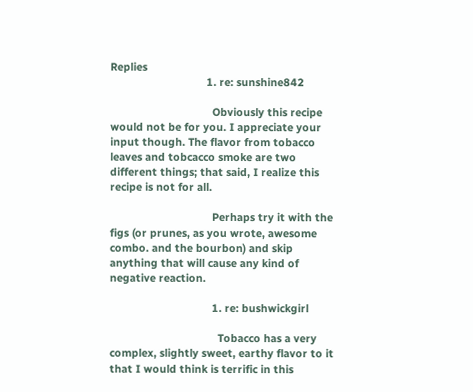Replies
                                1. re: sunshine842

                                  Obviously this recipe would not be for you. I appreciate your input though. The flavor from tobacco leaves and tobcacco smoke are two different things; that said, I realize this recipe is not for all.

                                  Perhaps try it with the figs (or prunes, as you wrote, awesome combo. and the bourbon) and skip anything that will cause any kind of negative reaction.

                                  1. re: bushwickgirl

                                    Tobacco has a very complex, slightly sweet, earthy flavor to it that I would think is terrific in this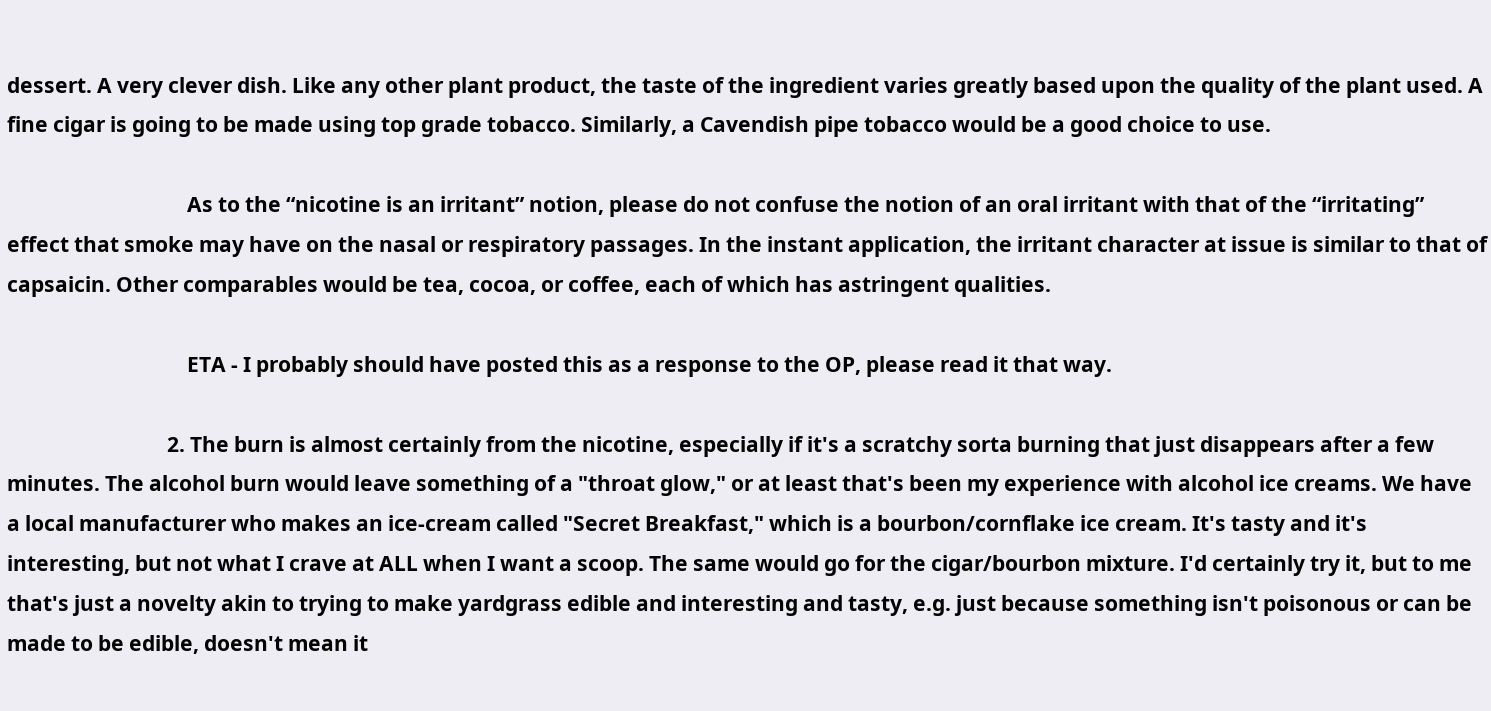dessert. A very clever dish. Like any other plant product, the taste of the ingredient varies greatly based upon the quality of the plant used. A fine cigar is going to be made using top grade tobacco. Similarly, a Cavendish pipe tobacco would be a good choice to use.

                                    As to the “nicotine is an irritant” notion, please do not confuse the notion of an oral irritant with that of the “irritating” effect that smoke may have on the nasal or respiratory passages. In the instant application, the irritant character at issue is similar to that of capsaicin. Other comparables would be tea, cocoa, or coffee, each of which has astringent qualities.

                                    ETA - I probably should have posted this as a response to the OP, please read it that way.

                                2. The burn is almost certainly from the nicotine, especially if it's a scratchy sorta burning that just disappears after a few minutes. The alcohol burn would leave something of a "throat glow," or at least that's been my experience with alcohol ice creams. We have a local manufacturer who makes an ice-cream called "Secret Breakfast," which is a bourbon/cornflake ice cream. It's tasty and it's interesting, but not what I crave at ALL when I want a scoop. The same would go for the cigar/bourbon mixture. I'd certainly try it, but to me that's just a novelty akin to trying to make yardgrass edible and interesting and tasty, e.g. just because something isn't poisonous or can be made to be edible, doesn't mean it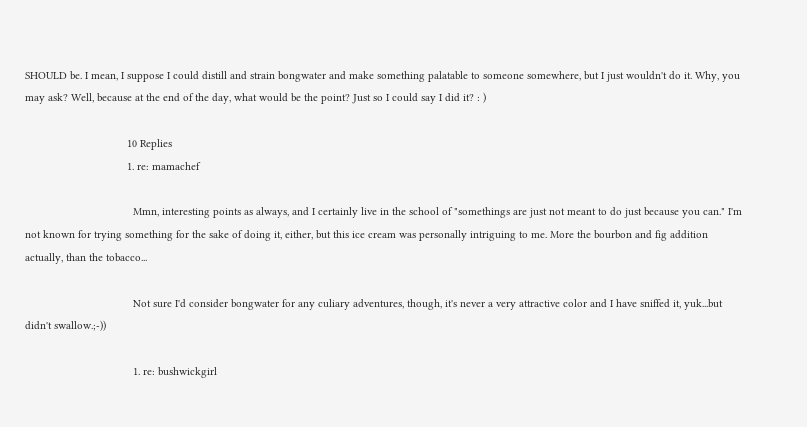SHOULD be. I mean, I suppose I could distill and strain bongwater and make something palatable to someone somewhere, but I just wouldn't do it. Why, you may ask? Well, because at the end of the day, what would be the point? Just so I could say I did it? : )

                                  10 Replies
                                  1. re: mamachef

                                    Mmn, interesting points as always, and I certainly live in the school of "somethings are just not meant to do just because you can." I'm not known for trying something for the sake of doing it, either, but this ice cream was personally intriguing to me. More the bourbon and fig addition actually, than the tobacco...

                                    Not sure I'd consider bongwater for any culiary adventures, though, it's never a very attractive color and I have sniffed it, yuk...but didn't swallow.;-))

                                    1. re: bushwickgirl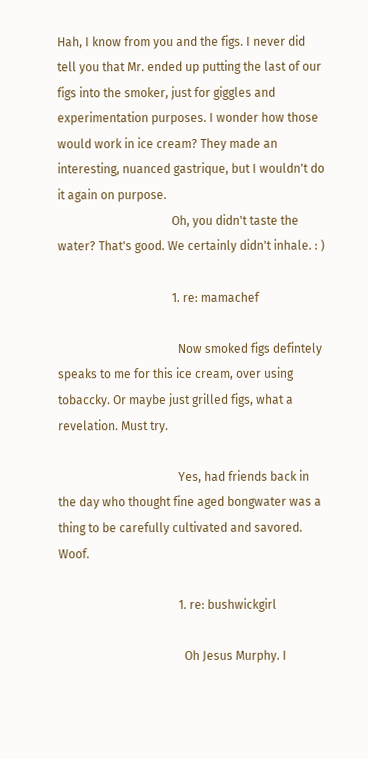Hah, I know from you and the figs. I never did tell you that Mr. ended up putting the last of our figs into the smoker, just for giggles and experimentation purposes. I wonder how those would work in ice cream? They made an interesting, nuanced gastrique, but I wouldn't do it again on purpose.
                                      Oh, you didn't taste the water? That's good. We certainly didn't inhale. : )

                                      1. re: mamachef

                                        Now smoked figs defintely speaks to me for this ice cream, over using tobaccky. Or maybe just grilled figs, what a revelation. Must try.

                                        Yes, had friends back in the day who thought fine aged bongwater was a thing to be carefully cultivated and savored. Woof.

                                        1. re: bushwickgirl

                                          Oh Jesus Murphy. I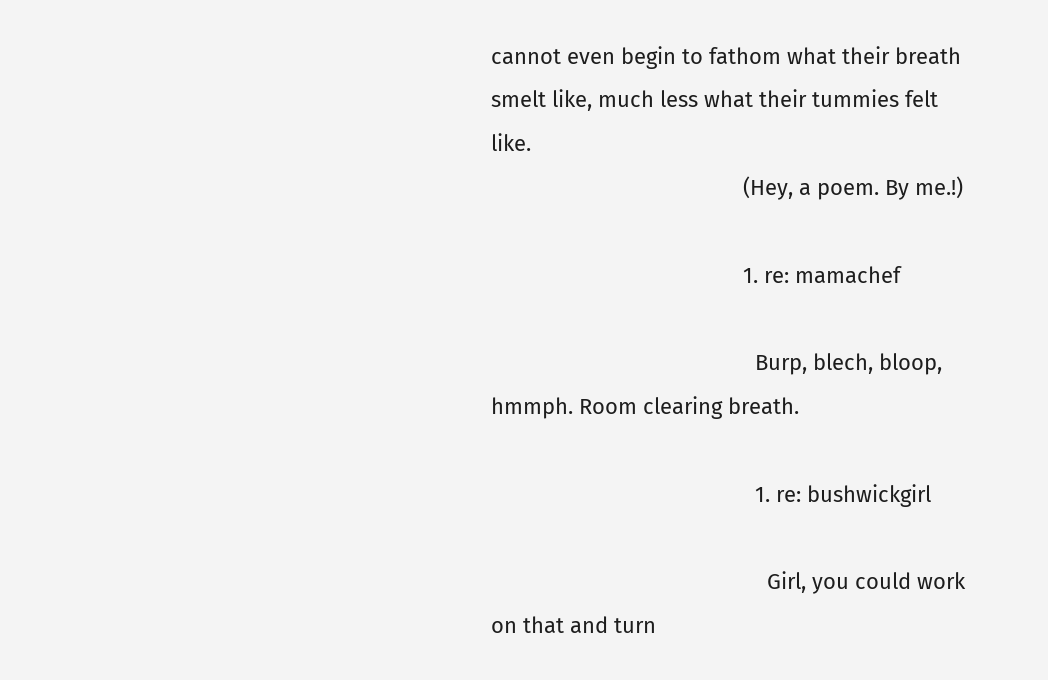cannot even begin to fathom what their breath smelt like, much less what their tummies felt like.
                                          (Hey, a poem. By me.!)

                                          1. re: mamachef

                                            Burp, blech, bloop, hmmph. Room clearing breath.

                                            1. re: bushwickgirl

                                              Girl, you could work on that and turn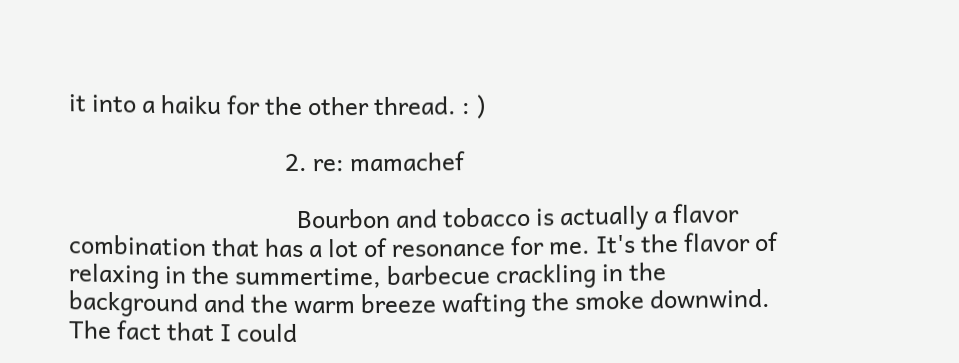it into a haiku for the other thread. : )

                                    2. re: mamachef

                                      Bourbon and tobacco is actually a flavor combination that has a lot of resonance for me. It's the flavor of relaxing in the summertime, barbecue crackling in the background and the warm breeze wafting the smoke downwind. The fact that I could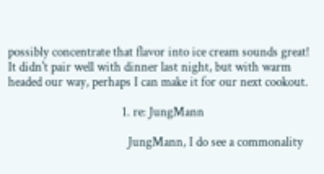possibly concentrate that flavor into ice cream sounds great! It didn't pair well with dinner last night, but with warm headed our way, perhaps I can make it for our next cookout.

                                      1. re: JungMann

                                        JungMann, I do see a commonality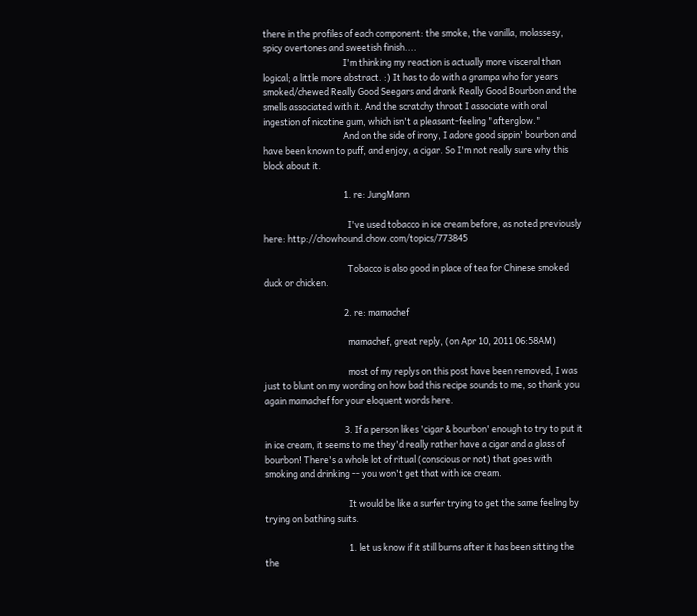there in the profiles of each component: the smoke, the vanilla, molassesy, spicy overtones and sweetish finish....
                                        I'm thinking my reaction is actually more visceral than logical; a little more abstract. :) It has to do with a grampa who for years smoked/chewed Really Good Seegars and drank Really Good Bourbon and the smells associated with it. And the scratchy throat I associate with oral ingestion of nicotine gum, which isn't a pleasant-feeling "afterglow."
                                        And on the side of irony, I adore good sippin' bourbon and have been known to puff, and enjoy, a cigar. So I'm not really sure why this block about it.

                                        1. re: JungMann

                                          I've used tobacco in ice cream before, as noted previously here: http://chowhound.chow.com/topics/773845

                                          Tobacco is also good in place of tea for Chinese smoked duck or chicken.

                                        2. re: mamachef

                                          mamachef, great reply, (on Apr 10, 2011 06:58AM)

                                          most of my replys on this post have been removed, I was just to blunt on my wording on how bad this recipe sounds to me, so thank you again mamachef for your eloquent words here.

                                        3. If a person likes 'cigar & bourbon' enough to try to put it in ice cream, it seems to me they'd really rather have a cigar and a glass of bourbon! There's a whole lot of ritual (conscious or not) that goes with smoking and drinking -- you won't get that with ice cream.

                                          It would be like a surfer trying to get the same feeling by trying on bathing suits.

                                          1. let us know if it still burns after it has been sitting the the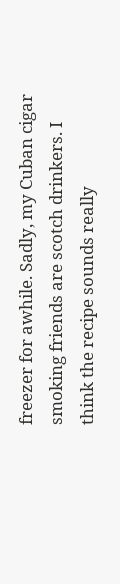freezer for awhile. Sadly, my Cuban cigar smoking friends are scotch drinkers. I think the recipe sounds really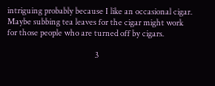intriguing probably because I like an occasional cigar. Maybe subbing tea leaves for the cigar might work for those people who are turned off by cigars.

                                            3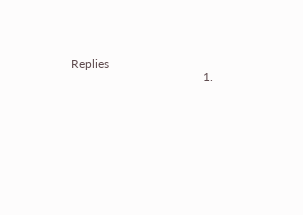Replies
                                            1.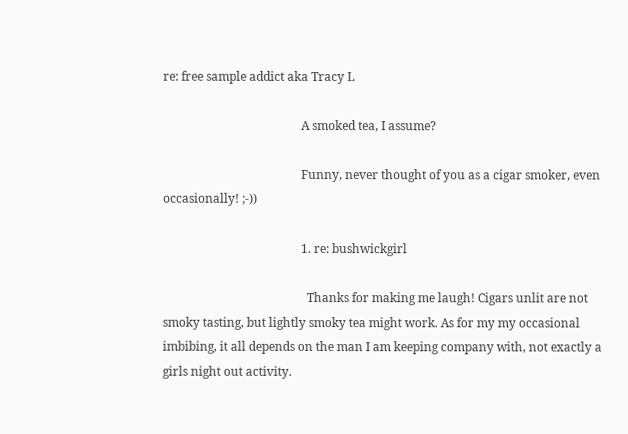re: free sample addict aka Tracy L

                                              A smoked tea, I assume?

                                              Funny, never thought of you as a cigar smoker, even occasionally! ;-))

                                              1. re: bushwickgirl

                                                Thanks for making me laugh! Cigars unlit are not smoky tasting, but lightly smoky tea might work. As for my my occasional imbibing, it all depends on the man I am keeping company with, not exactly a girls night out activity.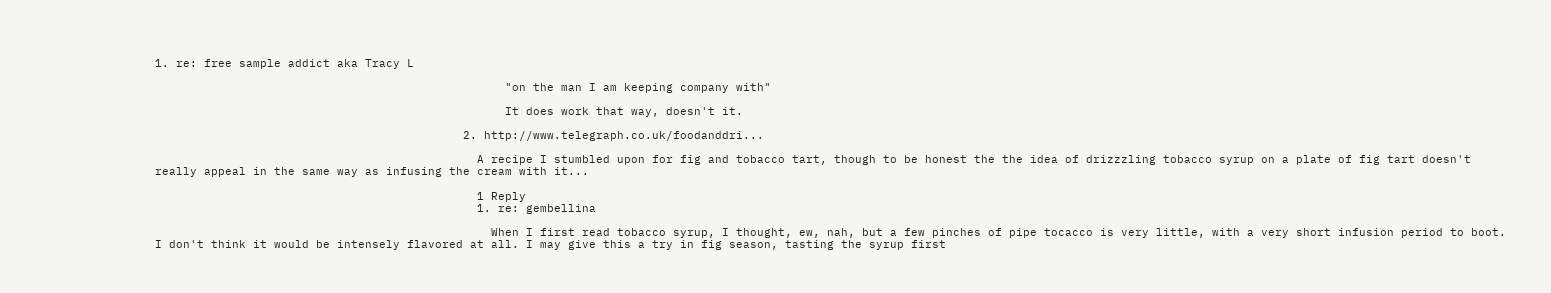1. re: free sample addict aka Tracy L

                                                  "on the man I am keeping company with"

                                                  It does work that way, doesn't it.

                                            2. http://www.telegraph.co.uk/foodanddri...

                                              A recipe I stumbled upon for fig and tobacco tart, though to be honest the the idea of drizzzling tobacco syrup on a plate of fig tart doesn't really appeal in the same way as infusing the cream with it...

                                              1 Reply
                                              1. re: gembellina

                                                When I first read tobacco syrup, I thought, ew, nah, but a few pinches of pipe tocacco is very little, with a very short infusion period to boot. I don't think it would be intensely flavored at all. I may give this a try in fig season, tasting the syrup first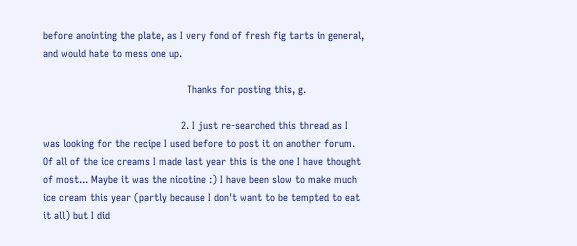before anointing the plate, as I very fond of fresh fig tarts in general, and would hate to mess one up.

                                                Thanks for posting this, g.

                                              2. I just re-searched this thread as I was looking for the recipe I used before to post it on another forum. Of all of the ice creams I made last year this is the one I have thought of most... Maybe it was the nicotine :) I have been slow to make much ice cream this year (partly because I don't want to be tempted to eat it all) but I did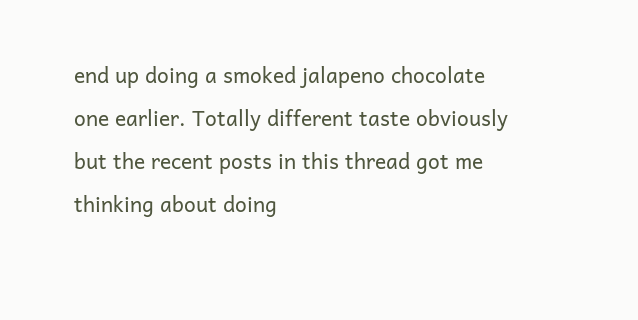end up doing a smoked jalapeno chocolate one earlier. Totally different taste obviously but the recent posts in this thread got me thinking about doing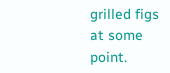grilled figs at some point.